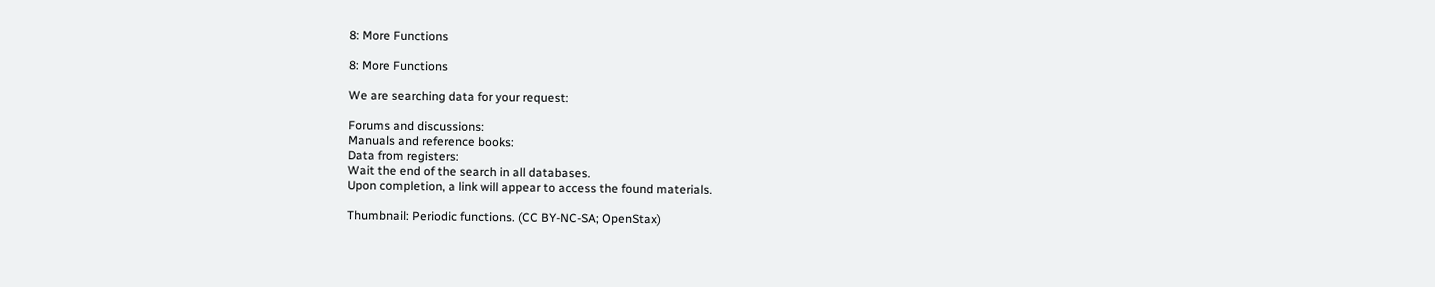8: More Functions

8: More Functions

We are searching data for your request:

Forums and discussions:
Manuals and reference books:
Data from registers:
Wait the end of the search in all databases.
Upon completion, a link will appear to access the found materials.

Thumbnail: Periodic functions. (CC BY-NC-SA; OpenStax)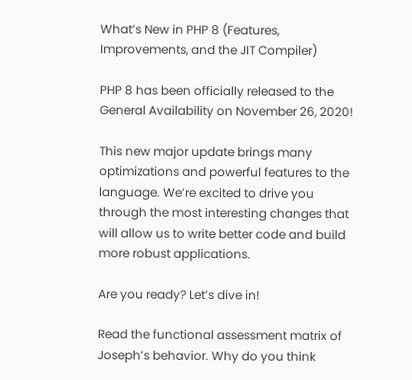What’s New in PHP 8 (Features, Improvements, and the JIT Compiler)

PHP 8 has been officially released to the General Availability on November 26, 2020!

This new major update brings many optimizations and powerful features to the language. We’re excited to drive you through the most interesting changes that will allow us to write better code and build more robust applications.

Are you ready? Let’s dive in!

Read the functional assessment matrix of Joseph’s behavior. Why do you think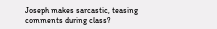Joseph makes sarcastic, teasing comments during class?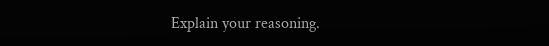Explain your reasoning.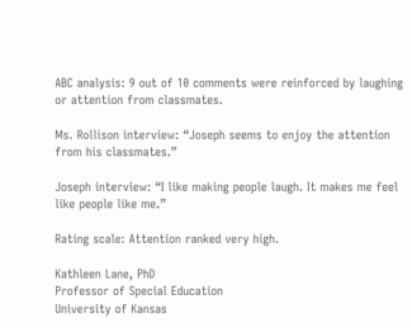ABC analysis: 9 out of 10 comments were reinforced by laughing or attention from classmates.

Ms. Rollison interview: “Joseph seems to enjoy the attention from his classmates.”

Joseph interview: “I like making people laugh. It makes me feel like people like me.”

Rating scale: Attention ranked very high.

Kathleen Lane, PhD
Professor of Special Education
University of Kansas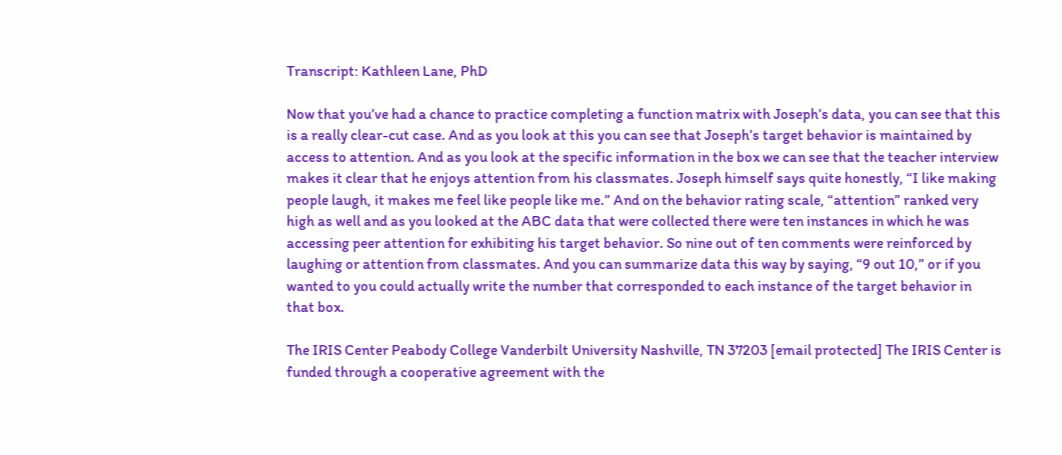Transcript: Kathleen Lane, PhD

Now that you’ve had a chance to practice completing a function matrix with Joseph’s data, you can see that this is a really clear-cut case. And as you look at this you can see that Joseph’s target behavior is maintained by access to attention. And as you look at the specific information in the box we can see that the teacher interview makes it clear that he enjoys attention from his classmates. Joseph himself says quite honestly, “I like making people laugh, it makes me feel like people like me.” And on the behavior rating scale, “attention” ranked very high as well and as you looked at the ABC data that were collected there were ten instances in which he was accessing peer attention for exhibiting his target behavior. So nine out of ten comments were reinforced by laughing or attention from classmates. And you can summarize data this way by saying, “9 out 10,” or if you wanted to you could actually write the number that corresponded to each instance of the target behavior in that box.

The IRIS Center Peabody College Vanderbilt University Nashville, TN 37203 [email protected] The IRIS Center is funded through a cooperative agreement with the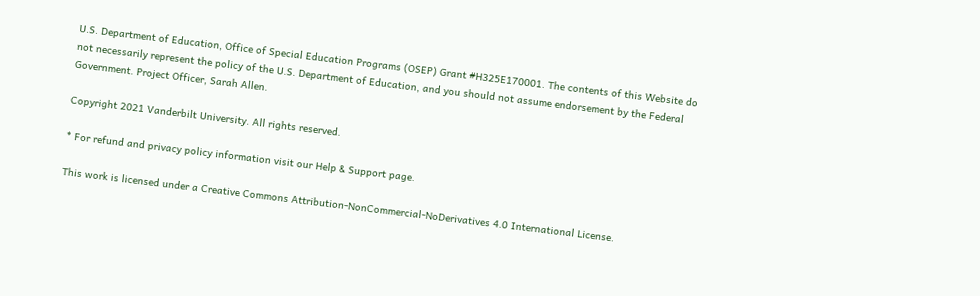U.S. Department of Education, Office of Special Education Programs (OSEP) Grant #H325E170001. The contents of this Website do not necessarily represent the policy of the U.S. Department of Education, and you should not assume endorsement by the Federal Government. Project Officer, Sarah Allen.

Copyright 2021 Vanderbilt University. All rights reserved.

* For refund and privacy policy information visit our Help & Support page.

This work is licensed under a Creative Commons Attribution-NonCommercial-NoDerivatives 4.0 International License.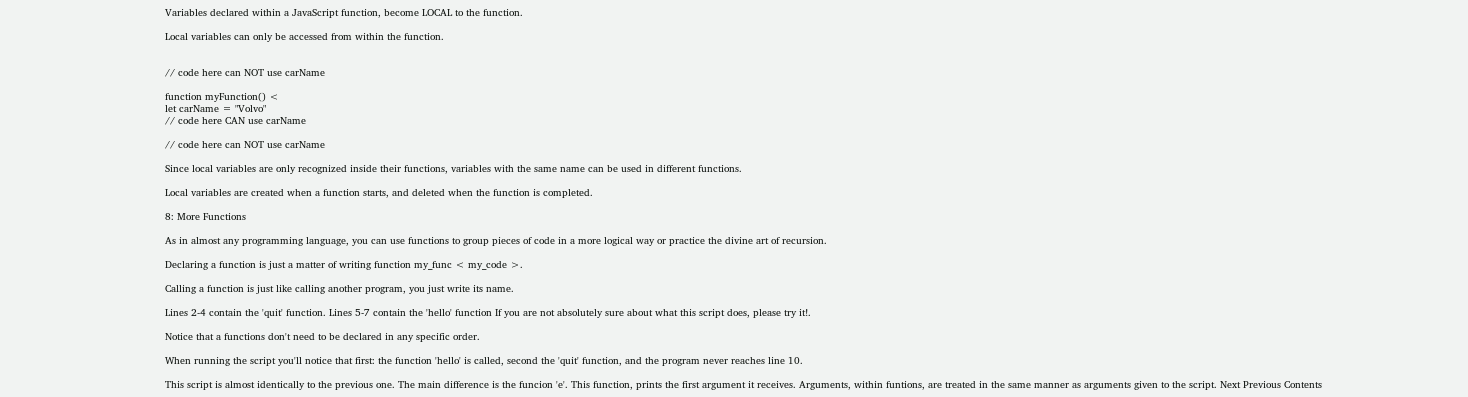Variables declared within a JavaScript function, become LOCAL to the function.

Local variables can only be accessed from within the function.


// code here can NOT use carName

function myFunction() <
let carName = "Volvo"
// code here CAN use carName

// code here can NOT use carName

Since local variables are only recognized inside their functions, variables with the same name can be used in different functions.

Local variables are created when a function starts, and deleted when the function is completed.

8: More Functions

As in almost any programming language, you can use functions to group pieces of code in a more logical way or practice the divine art of recursion.

Declaring a function is just a matter of writing function my_func < my_code >.

Calling a function is just like calling another program, you just write its name.

Lines 2-4 contain the 'quit' function. Lines 5-7 contain the 'hello' function If you are not absolutely sure about what this script does, please try it!.

Notice that a functions don't need to be declared in any specific order.

When running the script you'll notice that first: the function 'hello' is called, second the 'quit' function, and the program never reaches line 10.

This script is almost identically to the previous one. The main difference is the funcion 'e'. This function, prints the first argument it receives. Arguments, within funtions, are treated in the same manner as arguments given to the script. Next Previous Contents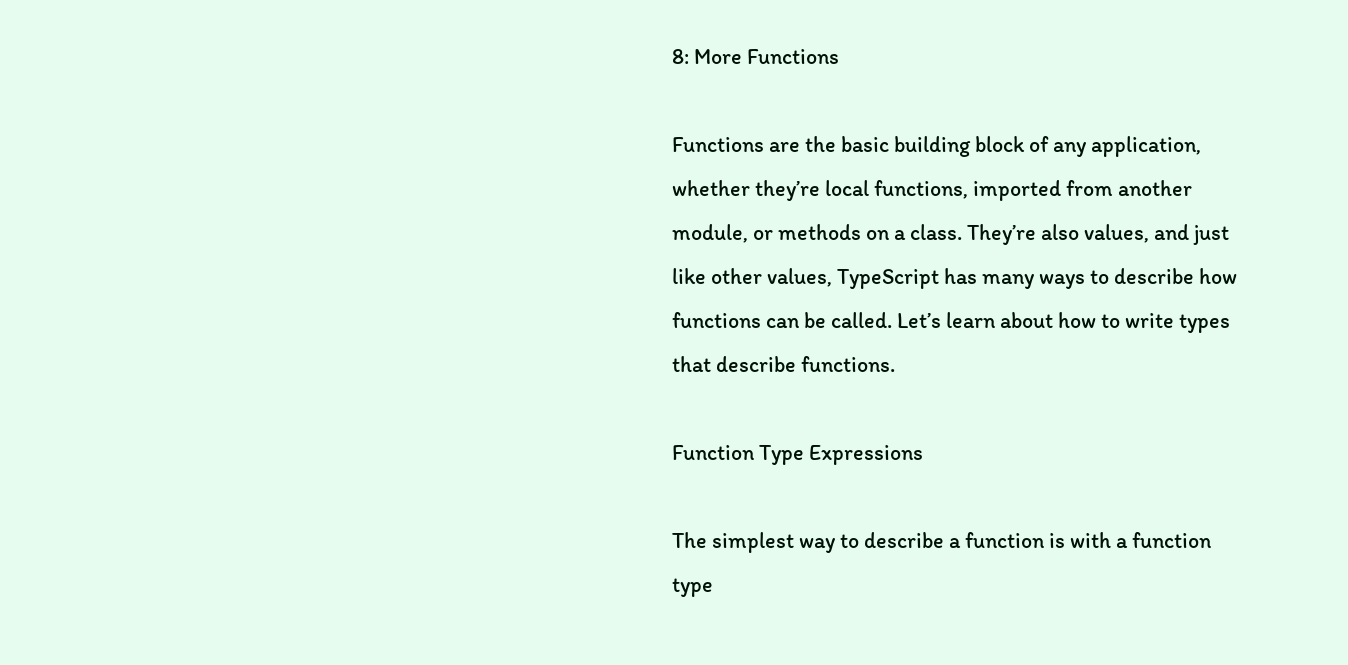8: More Functions

Functions are the basic building block of any application, whether they’re local functions, imported from another module, or methods on a class. They’re also values, and just like other values, TypeScript has many ways to describe how functions can be called. Let’s learn about how to write types that describe functions.

Function Type Expressions

The simplest way to describe a function is with a function type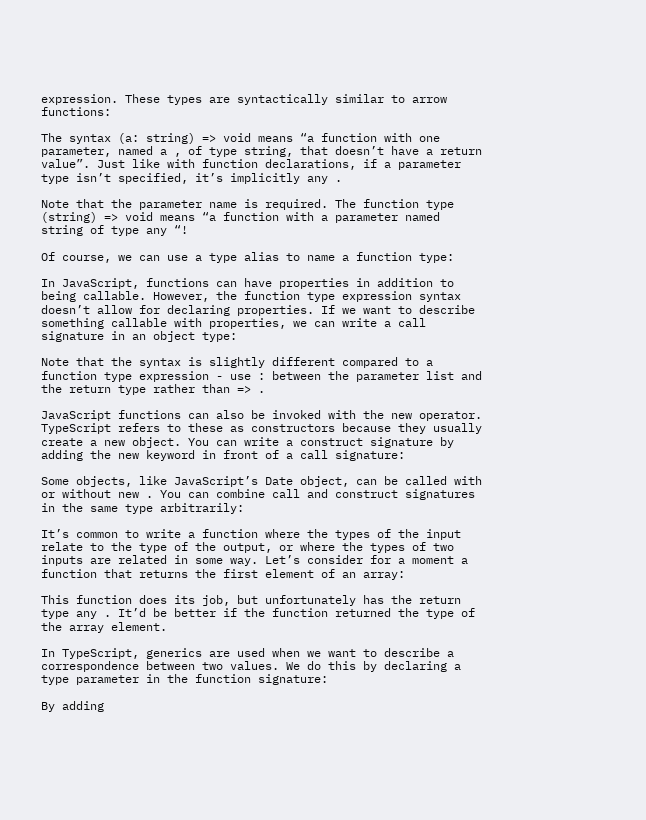expression. These types are syntactically similar to arrow functions:

The syntax (a: string) => void means “a function with one parameter, named a , of type string, that doesn’t have a return value”. Just like with function declarations, if a parameter type isn’t specified, it’s implicitly any .

Note that the parameter name is required. The function type (string) => void means “a function with a parameter named string of type any “!

Of course, we can use a type alias to name a function type:

In JavaScript, functions can have properties in addition to being callable. However, the function type expression syntax doesn’t allow for declaring properties. If we want to describe something callable with properties, we can write a call signature in an object type:

Note that the syntax is slightly different compared to a function type expression - use : between the parameter list and the return type rather than => .

JavaScript functions can also be invoked with the new operator. TypeScript refers to these as constructors because they usually create a new object. You can write a construct signature by adding the new keyword in front of a call signature:

Some objects, like JavaScript’s Date object, can be called with or without new . You can combine call and construct signatures in the same type arbitrarily:

It’s common to write a function where the types of the input relate to the type of the output, or where the types of two inputs are related in some way. Let’s consider for a moment a function that returns the first element of an array:

This function does its job, but unfortunately has the return type any . It’d be better if the function returned the type of the array element.

In TypeScript, generics are used when we want to describe a correspondence between two values. We do this by declaring a type parameter in the function signature:

By adding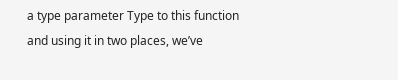a type parameter Type to this function and using it in two places, we’ve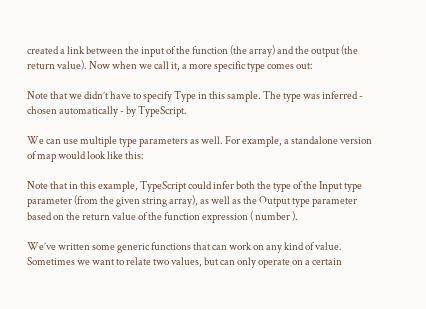created a link between the input of the function (the array) and the output (the return value). Now when we call it, a more specific type comes out:

Note that we didn’t have to specify Type in this sample. The type was inferred - chosen automatically - by TypeScript.

We can use multiple type parameters as well. For example, a standalone version of map would look like this:

Note that in this example, TypeScript could infer both the type of the Input type parameter (from the given string array), as well as the Output type parameter based on the return value of the function expression ( number ).

We’ve written some generic functions that can work on any kind of value. Sometimes we want to relate two values, but can only operate on a certain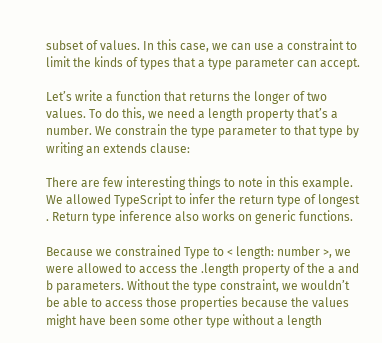subset of values. In this case, we can use a constraint to limit the kinds of types that a type parameter can accept.

Let’s write a function that returns the longer of two values. To do this, we need a length property that’s a number. We constrain the type parameter to that type by writing an extends clause:

There are few interesting things to note in this example. We allowed TypeScript to infer the return type of longest . Return type inference also works on generic functions.

Because we constrained Type to < length: number >, we were allowed to access the .length property of the a and b parameters. Without the type constraint, we wouldn’t be able to access those properties because the values might have been some other type without a length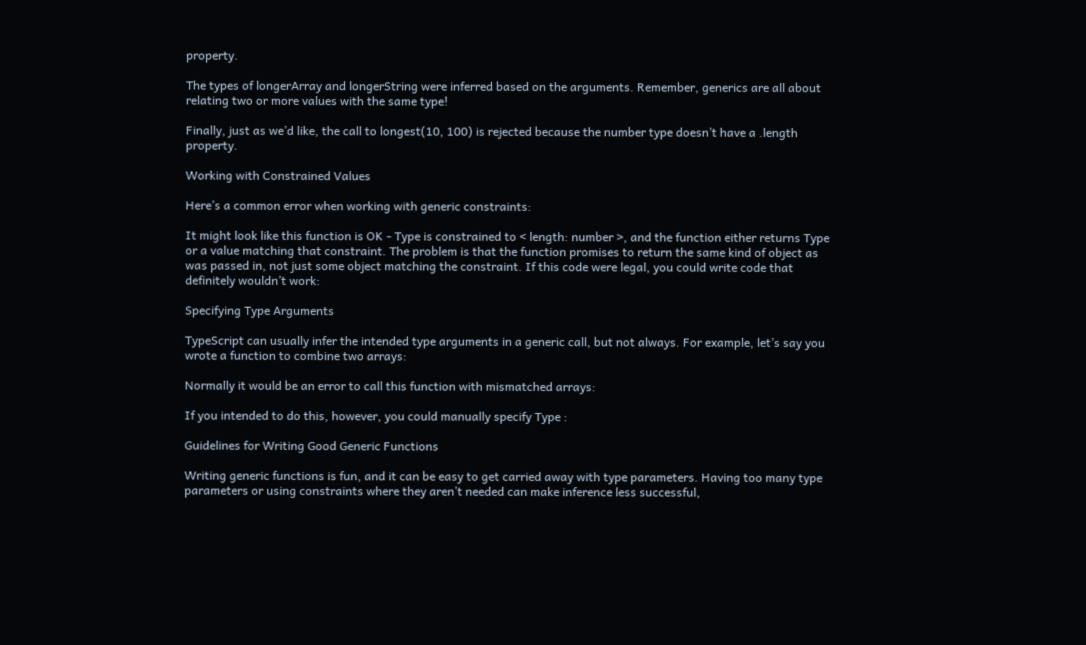property.

The types of longerArray and longerString were inferred based on the arguments. Remember, generics are all about relating two or more values with the same type!

Finally, just as we’d like, the call to longest(10, 100) is rejected because the number type doesn’t have a .length property.

Working with Constrained Values

Here’s a common error when working with generic constraints:

It might look like this function is OK - Type is constrained to < length: number >, and the function either returns Type or a value matching that constraint. The problem is that the function promises to return the same kind of object as was passed in, not just some object matching the constraint. If this code were legal, you could write code that definitely wouldn’t work:

Specifying Type Arguments

TypeScript can usually infer the intended type arguments in a generic call, but not always. For example, let’s say you wrote a function to combine two arrays:

Normally it would be an error to call this function with mismatched arrays:

If you intended to do this, however, you could manually specify Type :

Guidelines for Writing Good Generic Functions

Writing generic functions is fun, and it can be easy to get carried away with type parameters. Having too many type parameters or using constraints where they aren’t needed can make inference less successful,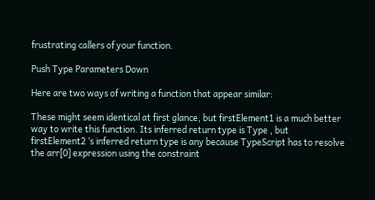frustrating callers of your function.

Push Type Parameters Down

Here are two ways of writing a function that appear similar:

These might seem identical at first glance, but firstElement1 is a much better way to write this function. Its inferred return type is Type , but firstElement2 ’s inferred return type is any because TypeScript has to resolve the arr[0] expression using the constraint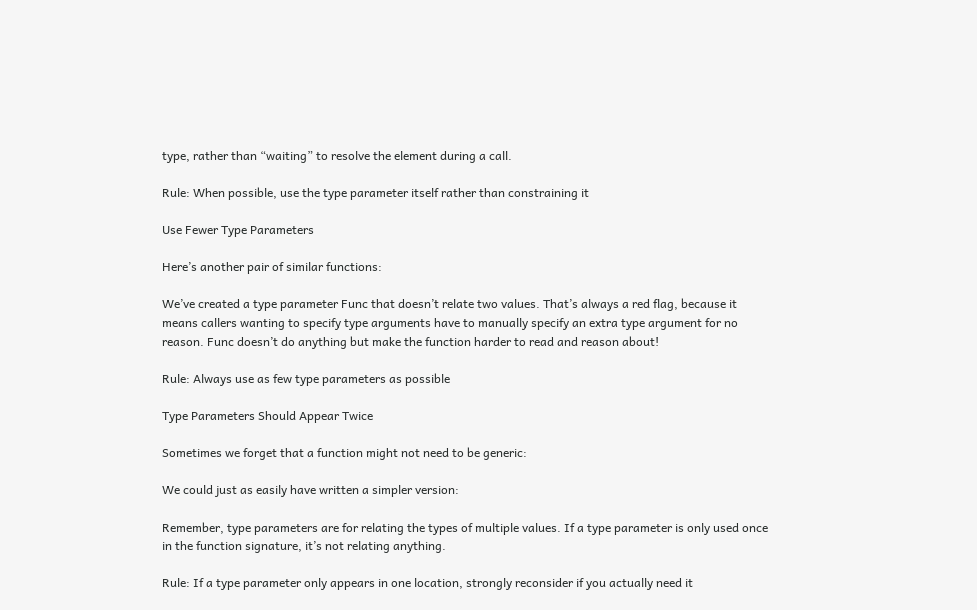type, rather than “waiting” to resolve the element during a call.

Rule: When possible, use the type parameter itself rather than constraining it

Use Fewer Type Parameters

Here’s another pair of similar functions:

We’ve created a type parameter Func that doesn’t relate two values. That’s always a red flag, because it means callers wanting to specify type arguments have to manually specify an extra type argument for no reason. Func doesn’t do anything but make the function harder to read and reason about!

Rule: Always use as few type parameters as possible

Type Parameters Should Appear Twice

Sometimes we forget that a function might not need to be generic:

We could just as easily have written a simpler version:

Remember, type parameters are for relating the types of multiple values. If a type parameter is only used once in the function signature, it’s not relating anything.

Rule: If a type parameter only appears in one location, strongly reconsider if you actually need it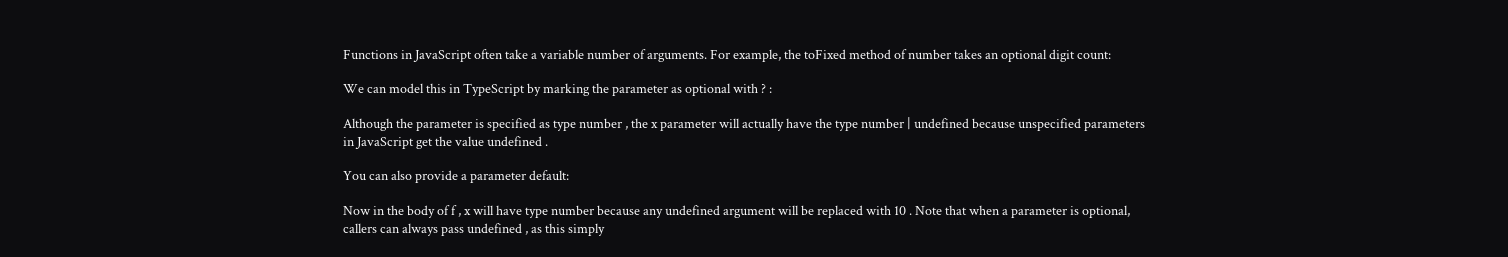Functions in JavaScript often take a variable number of arguments. For example, the toFixed method of number takes an optional digit count:

We can model this in TypeScript by marking the parameter as optional with ? :

Although the parameter is specified as type number , the x parameter will actually have the type number | undefined because unspecified parameters in JavaScript get the value undefined .

You can also provide a parameter default:

Now in the body of f , x will have type number because any undefined argument will be replaced with 10 . Note that when a parameter is optional, callers can always pass undefined , as this simply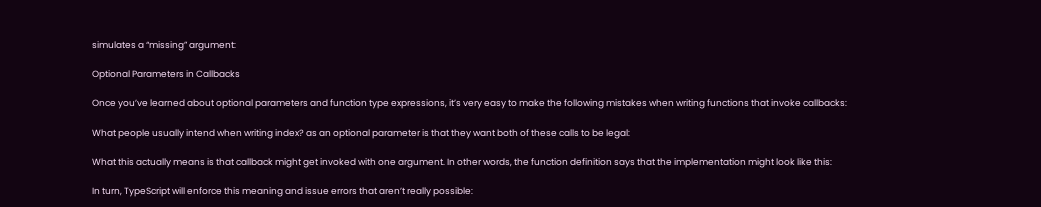simulates a “missing” argument:

Optional Parameters in Callbacks

Once you’ve learned about optional parameters and function type expressions, it’s very easy to make the following mistakes when writing functions that invoke callbacks:

What people usually intend when writing index? as an optional parameter is that they want both of these calls to be legal:

What this actually means is that callback might get invoked with one argument. In other words, the function definition says that the implementation might look like this:

In turn, TypeScript will enforce this meaning and issue errors that aren’t really possible: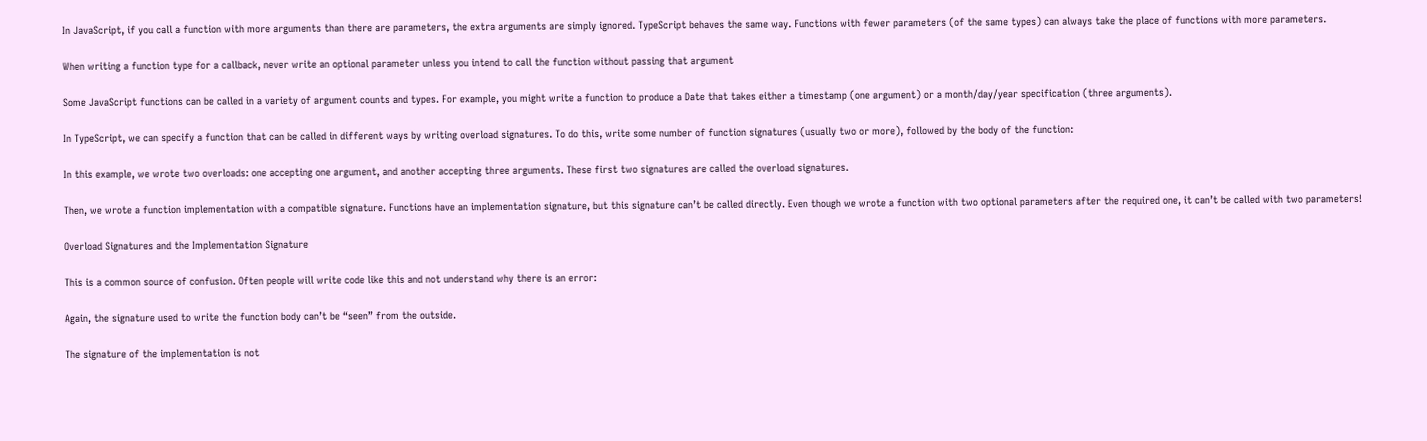In JavaScript, if you call a function with more arguments than there are parameters, the extra arguments are simply ignored. TypeScript behaves the same way. Functions with fewer parameters (of the same types) can always take the place of functions with more parameters.

When writing a function type for a callback, never write an optional parameter unless you intend to call the function without passing that argument

Some JavaScript functions can be called in a variety of argument counts and types. For example, you might write a function to produce a Date that takes either a timestamp (one argument) or a month/day/year specification (three arguments).

In TypeScript, we can specify a function that can be called in different ways by writing overload signatures. To do this, write some number of function signatures (usually two or more), followed by the body of the function:

In this example, we wrote two overloads: one accepting one argument, and another accepting three arguments. These first two signatures are called the overload signatures.

Then, we wrote a function implementation with a compatible signature. Functions have an implementation signature, but this signature can’t be called directly. Even though we wrote a function with two optional parameters after the required one, it can’t be called with two parameters!

Overload Signatures and the Implementation Signature

This is a common source of confusion. Often people will write code like this and not understand why there is an error:

Again, the signature used to write the function body can’t be “seen” from the outside.

The signature of the implementation is not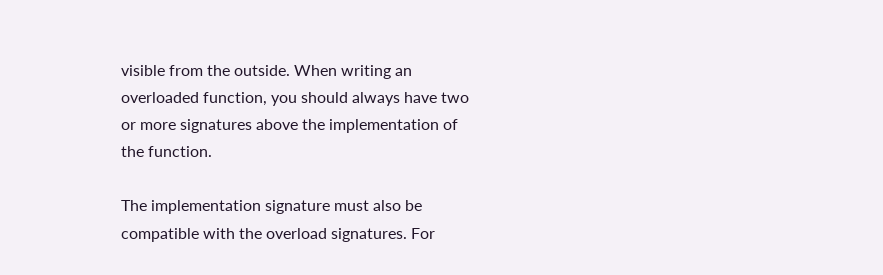visible from the outside. When writing an overloaded function, you should always have two or more signatures above the implementation of the function.

The implementation signature must also be compatible with the overload signatures. For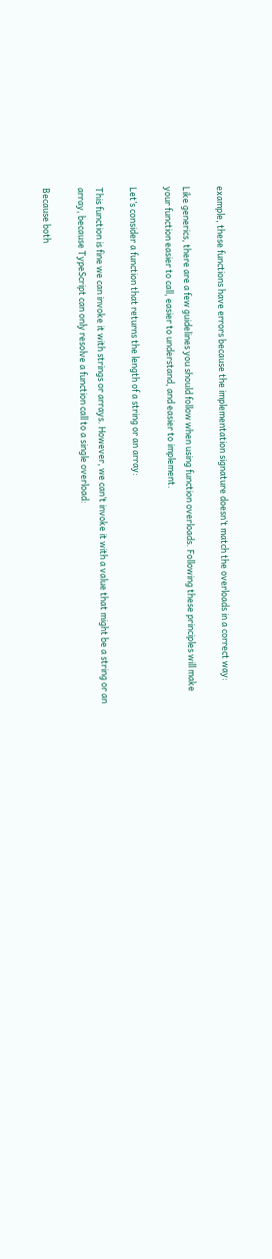example, these functions have errors because the implementation signature doesn’t match the overloads in a correct way:

Like generics, there are a few guidelines you should follow when using function overloads. Following these principles will make your function easier to call, easier to understand, and easier to implement.

Let’s consider a function that returns the length of a string or an array:

This function is fine we can invoke it with strings or arrays. However, we can’t invoke it with a value that might be a string or an array, because TypeScript can only resolve a function call to a single overload:

Because both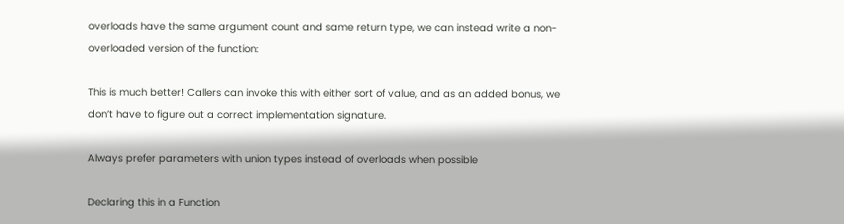overloads have the same argument count and same return type, we can instead write a non-overloaded version of the function:

This is much better! Callers can invoke this with either sort of value, and as an added bonus, we don’t have to figure out a correct implementation signature.

Always prefer parameters with union types instead of overloads when possible

Declaring this in a Function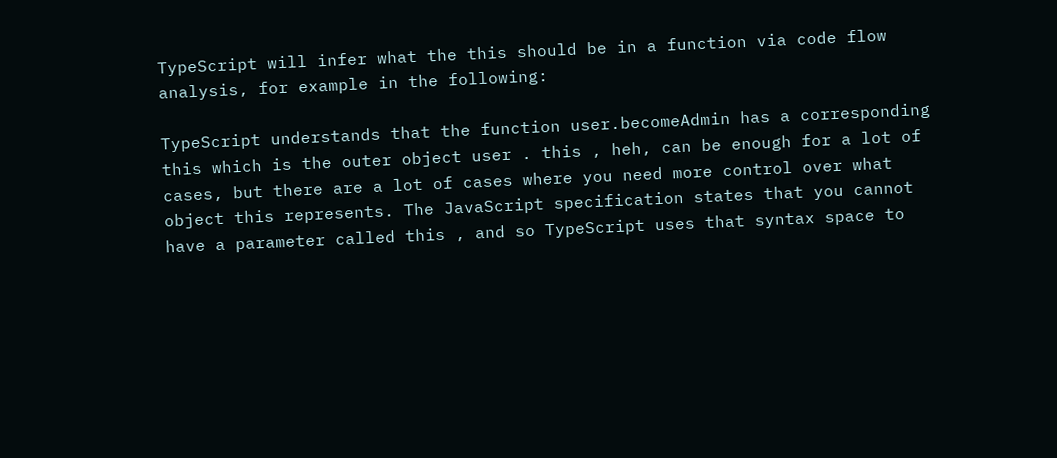TypeScript will infer what the this should be in a function via code flow analysis, for example in the following:

TypeScript understands that the function user.becomeAdmin has a corresponding this which is the outer object user . this , heh, can be enough for a lot of cases, but there are a lot of cases where you need more control over what object this represents. The JavaScript specification states that you cannot have a parameter called this , and so TypeScript uses that syntax space to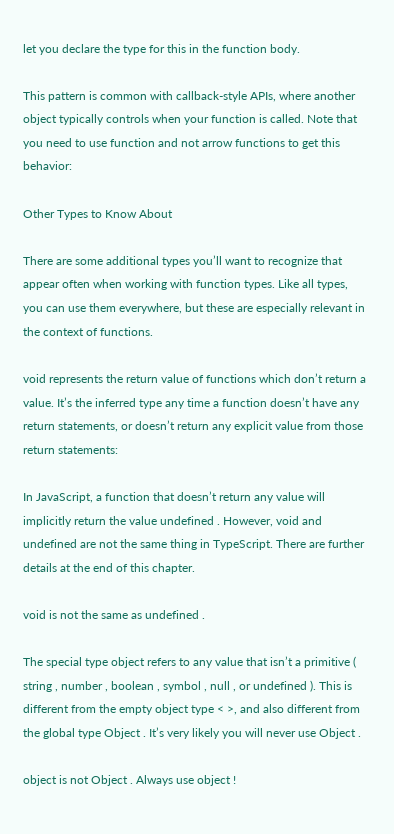let you declare the type for this in the function body.

This pattern is common with callback-style APIs, where another object typically controls when your function is called. Note that you need to use function and not arrow functions to get this behavior:

Other Types to Know About

There are some additional types you’ll want to recognize that appear often when working with function types. Like all types, you can use them everywhere, but these are especially relevant in the context of functions.

void represents the return value of functions which don’t return a value. It’s the inferred type any time a function doesn’t have any return statements, or doesn’t return any explicit value from those return statements:

In JavaScript, a function that doesn’t return any value will implicitly return the value undefined . However, void and undefined are not the same thing in TypeScript. There are further details at the end of this chapter.

void is not the same as undefined .

The special type object refers to any value that isn’t a primitive ( string , number , boolean , symbol , null , or undefined ). This is different from the empty object type < >, and also different from the global type Object . It’s very likely you will never use Object .

object is not Object . Always use object !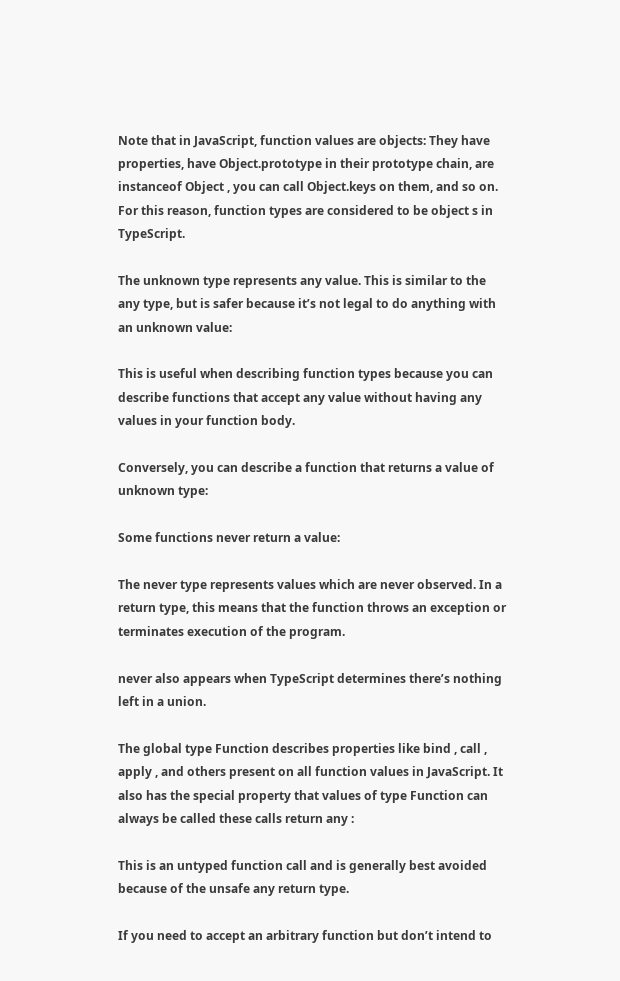Note that in JavaScript, function values are objects: They have properties, have Object.prototype in their prototype chain, are instanceof Object , you can call Object.keys on them, and so on. For this reason, function types are considered to be object s in TypeScript.

The unknown type represents any value. This is similar to the any type, but is safer because it’s not legal to do anything with an unknown value:

This is useful when describing function types because you can describe functions that accept any value without having any values in your function body.

Conversely, you can describe a function that returns a value of unknown type:

Some functions never return a value:

The never type represents values which are never observed. In a return type, this means that the function throws an exception or terminates execution of the program.

never also appears when TypeScript determines there’s nothing left in a union.

The global type Function describes properties like bind , call , apply , and others present on all function values in JavaScript. It also has the special property that values of type Function can always be called these calls return any :

This is an untyped function call and is generally best avoided because of the unsafe any return type.

If you need to accept an arbitrary function but don’t intend to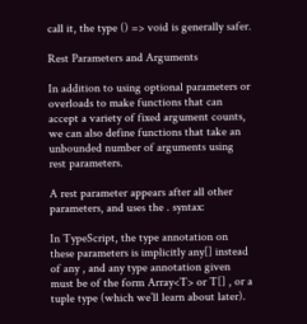call it, the type () => void is generally safer.

Rest Parameters and Arguments

In addition to using optional parameters or overloads to make functions that can accept a variety of fixed argument counts, we can also define functions that take an unbounded number of arguments using rest parameters.

A rest parameter appears after all other parameters, and uses the . syntax:

In TypeScript, the type annotation on these parameters is implicitly any[] instead of any , and any type annotation given must be of the form Array<T> or T[] , or a tuple type (which we’ll learn about later).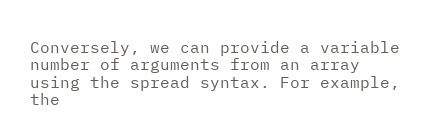Conversely, we can provide a variable number of arguments from an array using the spread syntax. For example, the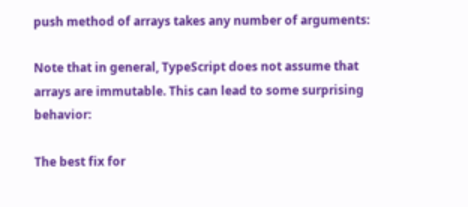push method of arrays takes any number of arguments:

Note that in general, TypeScript does not assume that arrays are immutable. This can lead to some surprising behavior:

The best fix for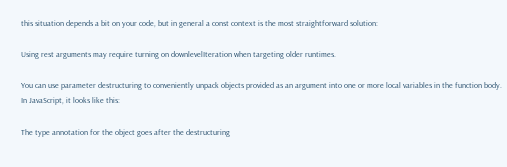this situation depends a bit on your code, but in general a const context is the most straightforward solution:

Using rest arguments may require turning on downlevelIteration when targeting older runtimes.

You can use parameter destructuring to conveniently unpack objects provided as an argument into one or more local variables in the function body. In JavaScript, it looks like this:

The type annotation for the object goes after the destructuring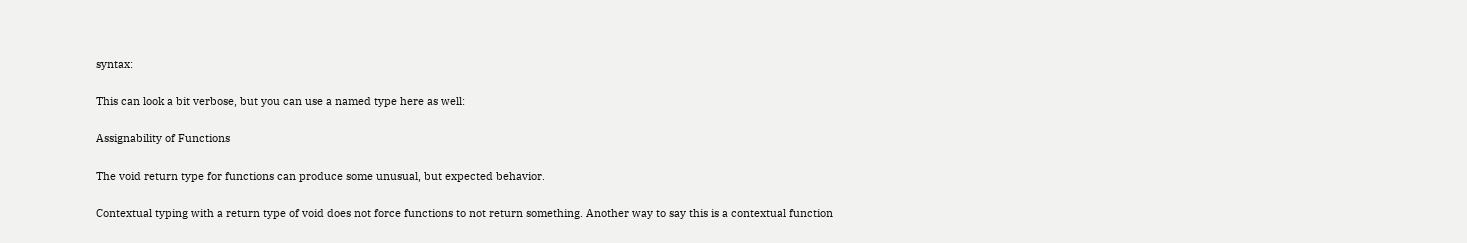syntax:

This can look a bit verbose, but you can use a named type here as well:

Assignability of Functions

The void return type for functions can produce some unusual, but expected behavior.

Contextual typing with a return type of void does not force functions to not return something. Another way to say this is a contextual function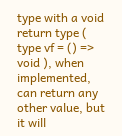type with a void return type ( type vf = () => void ), when implemented, can return any other value, but it will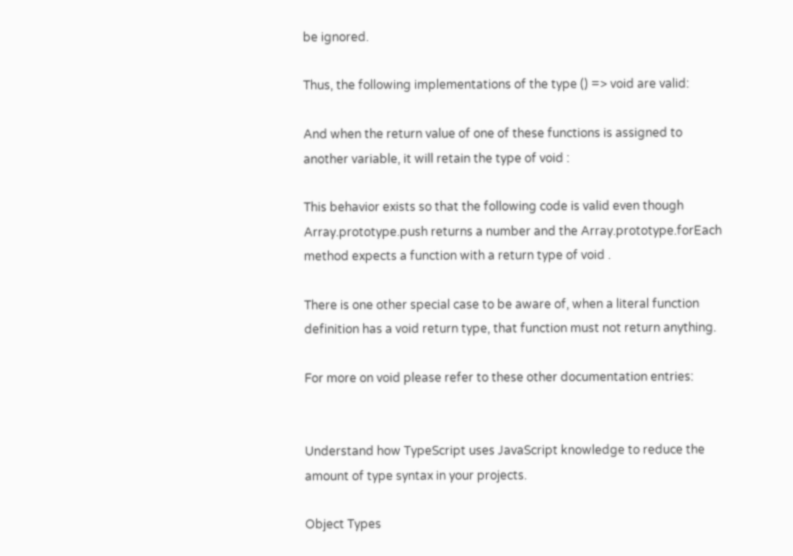be ignored.

Thus, the following implementations of the type () => void are valid:

And when the return value of one of these functions is assigned to another variable, it will retain the type of void :

This behavior exists so that the following code is valid even though Array.prototype.push returns a number and the Array.prototype.forEach method expects a function with a return type of void .

There is one other special case to be aware of, when a literal function definition has a void return type, that function must not return anything.

For more on void please refer to these other documentation entries:


Understand how TypeScript uses JavaScript knowledge to reduce the amount of type syntax in your projects.

Object Types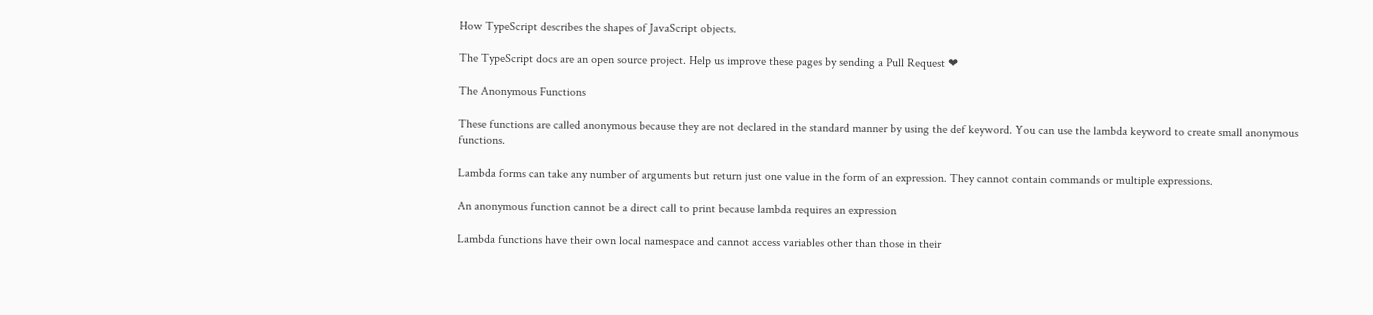How TypeScript describes the shapes of JavaScript objects.

The TypeScript docs are an open source project. Help us improve these pages by sending a Pull Request ❤

The Anonymous Functions

These functions are called anonymous because they are not declared in the standard manner by using the def keyword. You can use the lambda keyword to create small anonymous functions.

Lambda forms can take any number of arguments but return just one value in the form of an expression. They cannot contain commands or multiple expressions.

An anonymous function cannot be a direct call to print because lambda requires an expression

Lambda functions have their own local namespace and cannot access variables other than those in their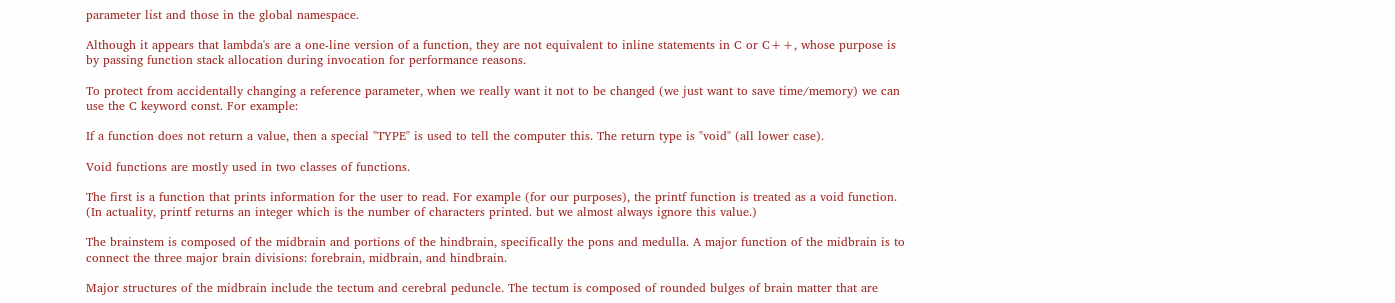parameter list and those in the global namespace.

Although it appears that lambda's are a one-line version of a function, they are not equivalent to inline statements in C or C++, whose purpose is by passing function stack allocation during invocation for performance reasons.

To protect from accidentally changing a reference parameter, when we really want it not to be changed (we just want to save time/memory) we can use the C keyword const. For example:

If a function does not return a value, then a special "TYPE" is used to tell the computer this. The return type is "void" (all lower case).

Void functions are mostly used in two classes of functions.

The first is a function that prints information for the user to read. For example (for our purposes), the printf function is treated as a void function. (In actuality, printf returns an integer which is the number of characters printed. but we almost always ignore this value.)

The brainstem is composed of the midbrain and portions of the hindbrain, specifically the pons and medulla. A major function of the midbrain is to connect the three major brain divisions: forebrain, midbrain, and hindbrain.

Major structures of the midbrain include the tectum and cerebral peduncle. The tectum is composed of rounded bulges of brain matter that are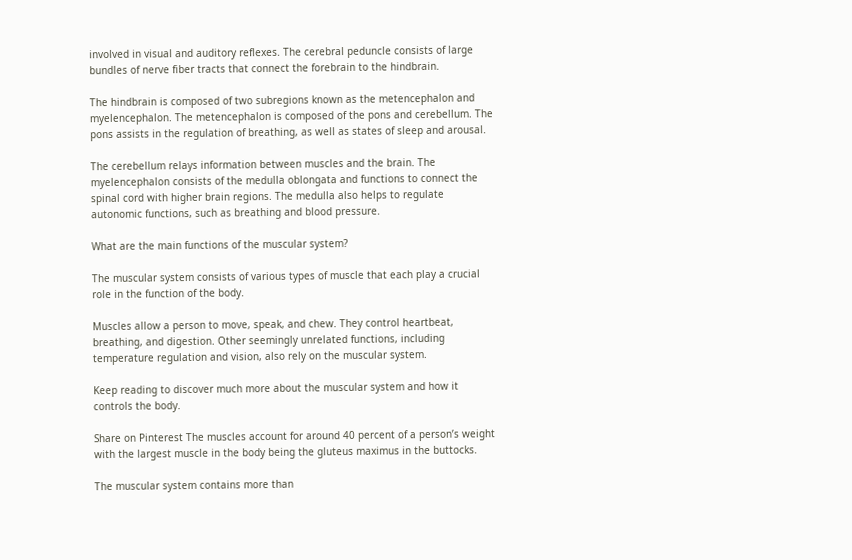involved in visual and auditory reflexes. The cerebral peduncle consists of large bundles of nerve fiber tracts that connect the forebrain to the hindbrain.

The hindbrain is composed of two subregions known as the metencephalon and myelencephalon. The metencephalon is composed of the pons and cerebellum. The pons assists in the regulation of breathing, as well as states of sleep and arousal.

The cerebellum relays information between muscles and the brain. The myelencephalon consists of the medulla oblongata and functions to connect the spinal cord with higher brain regions. The medulla also helps to regulate autonomic functions, such as breathing and blood pressure.

What are the main functions of the muscular system?

The muscular system consists of various types of muscle that each play a crucial role in the function of the body.

Muscles allow a person to move, speak, and chew. They control heartbeat, breathing, and digestion. Other seemingly unrelated functions, including temperature regulation and vision, also rely on the muscular system.

Keep reading to discover much more about the muscular system and how it controls the body.

Share on Pinterest The muscles account for around 40 percent of a person’s weight with the largest muscle in the body being the gluteus maximus in the buttocks.

The muscular system contains more than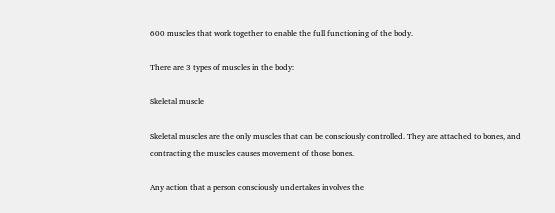600 muscles that work together to enable the full functioning of the body.

There are 3 types of muscles in the body:

Skeletal muscle

Skeletal muscles are the only muscles that can be consciously controlled. They are attached to bones, and contracting the muscles causes movement of those bones.

Any action that a person consciously undertakes involves the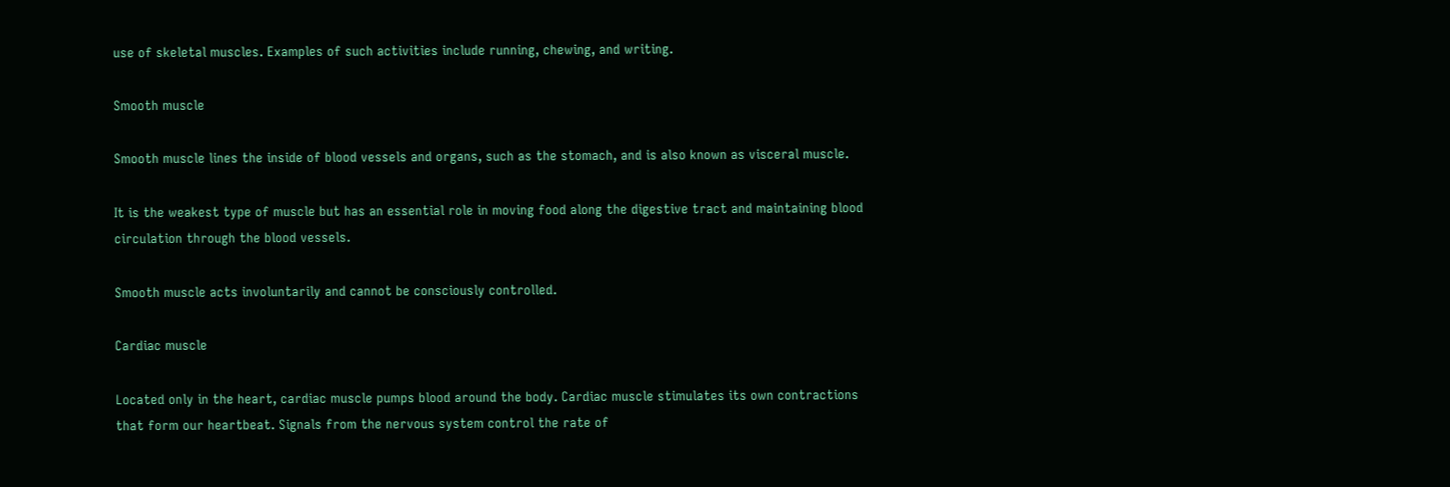use of skeletal muscles. Examples of such activities include running, chewing, and writing.

Smooth muscle

Smooth muscle lines the inside of blood vessels and organs, such as the stomach, and is also known as visceral muscle.

It is the weakest type of muscle but has an essential role in moving food along the digestive tract and maintaining blood circulation through the blood vessels.

Smooth muscle acts involuntarily and cannot be consciously controlled.

Cardiac muscle

Located only in the heart, cardiac muscle pumps blood around the body. Cardiac muscle stimulates its own contractions that form our heartbeat. Signals from the nervous system control the rate of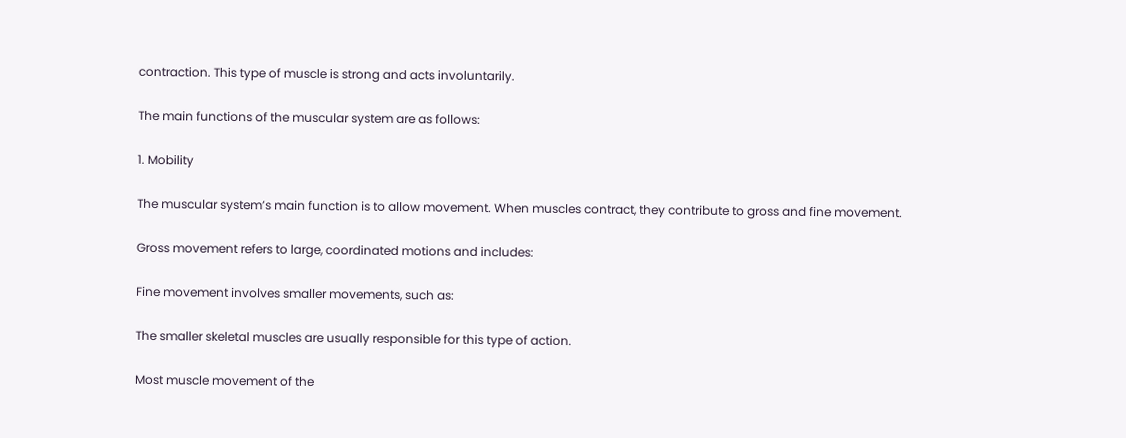contraction. This type of muscle is strong and acts involuntarily.

The main functions of the muscular system are as follows:

1. Mobility

The muscular system’s main function is to allow movement. When muscles contract, they contribute to gross and fine movement.

Gross movement refers to large, coordinated motions and includes:

Fine movement involves smaller movements, such as:

The smaller skeletal muscles are usually responsible for this type of action.

Most muscle movement of the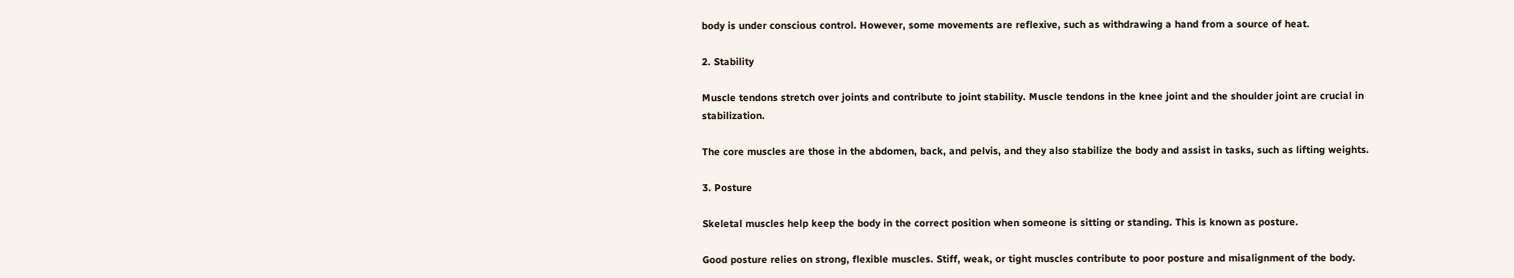body is under conscious control. However, some movements are reflexive, such as withdrawing a hand from a source of heat.

2. Stability

Muscle tendons stretch over joints and contribute to joint stability. Muscle tendons in the knee joint and the shoulder joint are crucial in stabilization.

The core muscles are those in the abdomen, back, and pelvis, and they also stabilize the body and assist in tasks, such as lifting weights.

3. Posture

Skeletal muscles help keep the body in the correct position when someone is sitting or standing. This is known as posture.

Good posture relies on strong, flexible muscles. Stiff, weak, or tight muscles contribute to poor posture and misalignment of the body.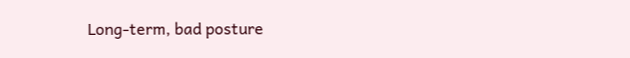Long-term, bad posture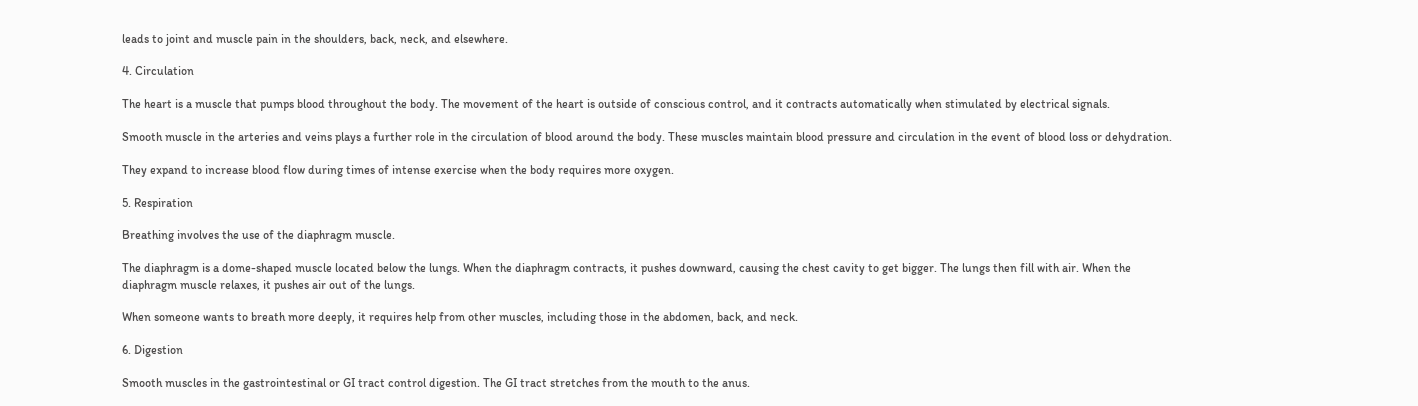leads to joint and muscle pain in the shoulders, back, neck, and elsewhere.

4. Circulation

The heart is a muscle that pumps blood throughout the body. The movement of the heart is outside of conscious control, and it contracts automatically when stimulated by electrical signals.

Smooth muscle in the arteries and veins plays a further role in the circulation of blood around the body. These muscles maintain blood pressure and circulation in the event of blood loss or dehydration.

They expand to increase blood flow during times of intense exercise when the body requires more oxygen.

5. Respiration

Breathing involves the use of the diaphragm muscle.

The diaphragm is a dome-shaped muscle located below the lungs. When the diaphragm contracts, it pushes downward, causing the chest cavity to get bigger. The lungs then fill with air. When the diaphragm muscle relaxes, it pushes air out of the lungs.

When someone wants to breath more deeply, it requires help from other muscles, including those in the abdomen, back, and neck.

6. Digestion

Smooth muscles in the gastrointestinal or GI tract control digestion. The GI tract stretches from the mouth to the anus.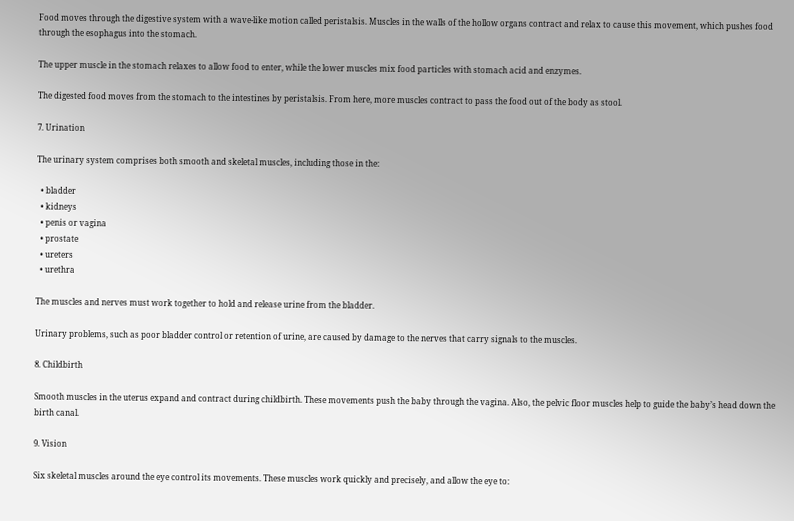Food moves through the digestive system with a wave-like motion called peristalsis. Muscles in the walls of the hollow organs contract and relax to cause this movement, which pushes food through the esophagus into the stomach.

The upper muscle in the stomach relaxes to allow food to enter, while the lower muscles mix food particles with stomach acid and enzymes.

The digested food moves from the stomach to the intestines by peristalsis. From here, more muscles contract to pass the food out of the body as stool.

7. Urination

The urinary system comprises both smooth and skeletal muscles, including those in the:

  • bladder
  • kidneys
  • penis or vagina
  • prostate
  • ureters
  • urethra

The muscles and nerves must work together to hold and release urine from the bladder.

Urinary problems, such as poor bladder control or retention of urine, are caused by damage to the nerves that carry signals to the muscles.

8. Childbirth

Smooth muscles in the uterus expand and contract during childbirth. These movements push the baby through the vagina. Also, the pelvic floor muscles help to guide the baby’s head down the birth canal.

9. Vision

Six skeletal muscles around the eye control its movements. These muscles work quickly and precisely, and allow the eye to: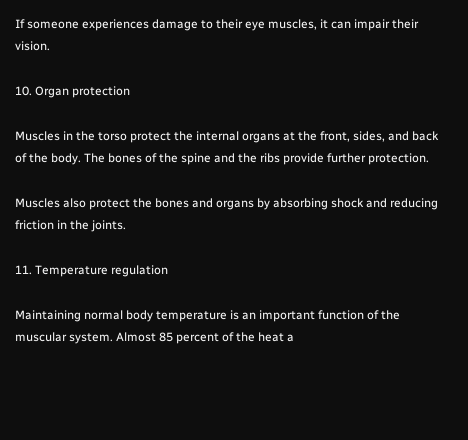If someone experiences damage to their eye muscles, it can impair their vision.

10. Organ protection

Muscles in the torso protect the internal organs at the front, sides, and back of the body. The bones of the spine and the ribs provide further protection.

Muscles also protect the bones and organs by absorbing shock and reducing friction in the joints.

11. Temperature regulation

Maintaining normal body temperature is an important function of the muscular system. Almost 85 percent of the heat a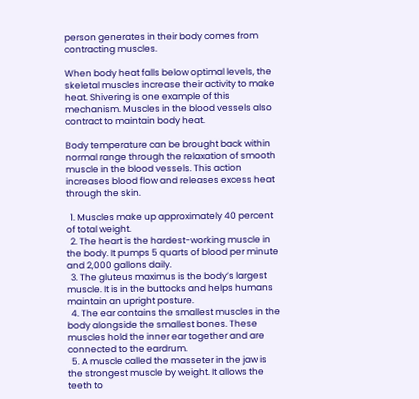person generates in their body comes from contracting muscles.

When body heat falls below optimal levels, the skeletal muscles increase their activity to make heat. Shivering is one example of this mechanism. Muscles in the blood vessels also contract to maintain body heat.

Body temperature can be brought back within normal range through the relaxation of smooth muscle in the blood vessels. This action increases blood flow and releases excess heat through the skin.

  1. Muscles make up approximately 40 percent of total weight.
  2. The heart is the hardest-working muscle in the body. It pumps 5 quarts of blood per minute and 2,000 gallons daily.
  3. The gluteus maximus is the body’s largest muscle. It is in the buttocks and helps humans maintain an upright posture.
  4. The ear contains the smallest muscles in the body alongside the smallest bones. These muscles hold the inner ear together and are connected to the eardrum.
  5. A muscle called the masseter in the jaw is the strongest muscle by weight. It allows the teeth to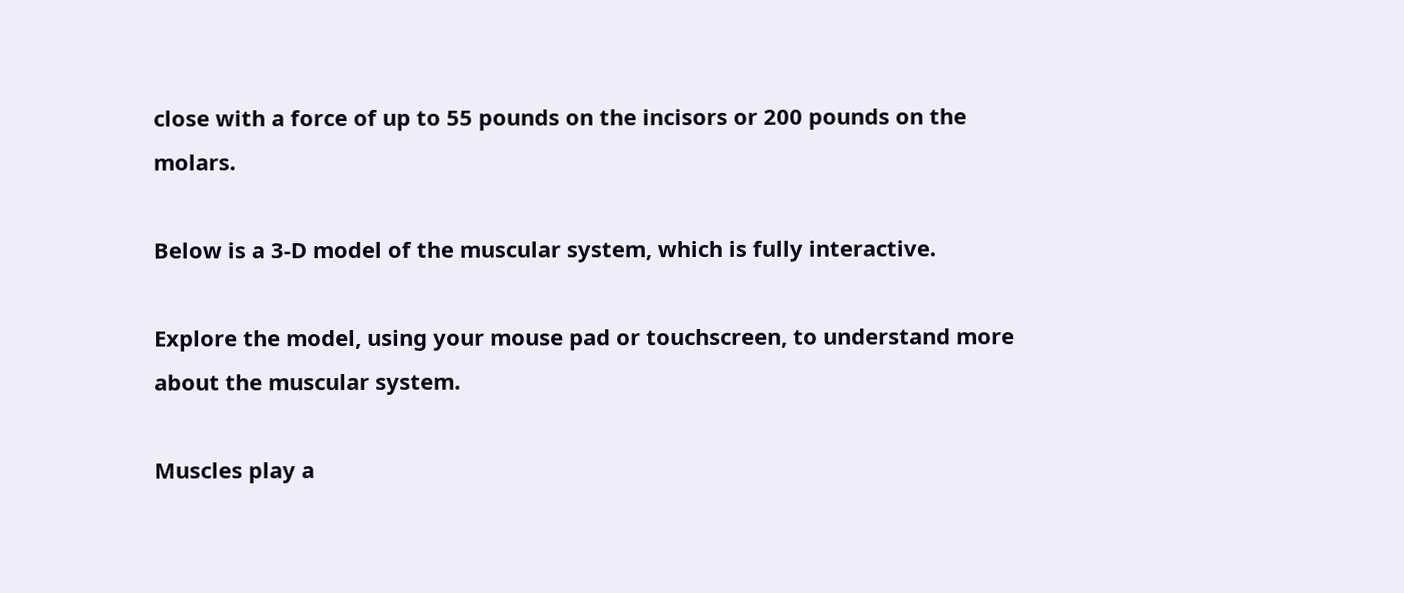close with a force of up to 55 pounds on the incisors or 200 pounds on the molars.

Below is a 3-D model of the muscular system, which is fully interactive.

Explore the model, using your mouse pad or touchscreen, to understand more about the muscular system.

Muscles play a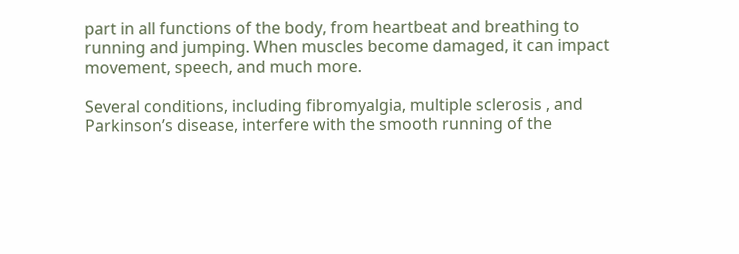part in all functions of the body, from heartbeat and breathing to running and jumping. When muscles become damaged, it can impact movement, speech, and much more.

Several conditions, including fibromyalgia, multiple sclerosis , and Parkinson’s disease, interfere with the smooth running of the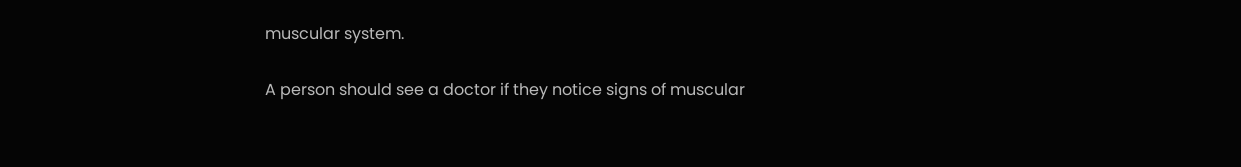muscular system.

A person should see a doctor if they notice signs of muscular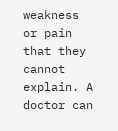weakness or pain that they cannot explain. A doctor can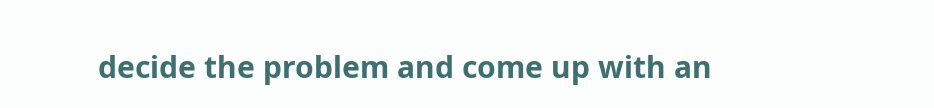decide the problem and come up with an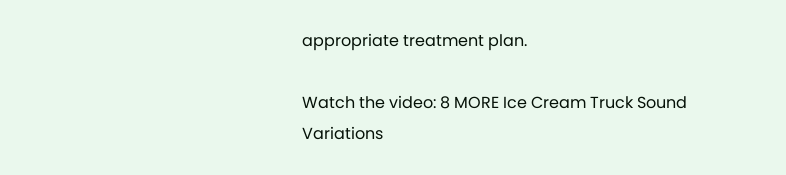appropriate treatment plan.

Watch the video: 8 MORE Ice Cream Truck Sound Variations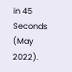in 45 Seconds (May 2022).